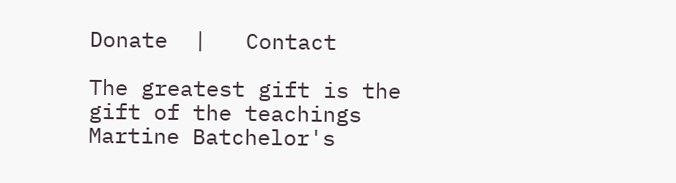Donate  |   Contact

The greatest gift is the
gift of the teachings
Martine Batchelor's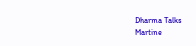Dharma Talks
Martine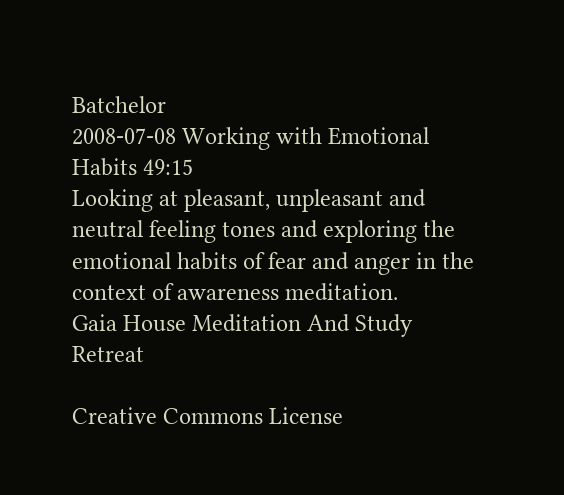Batchelor
2008-07-08 Working with Emotional Habits 49:15
Looking at pleasant, unpleasant and neutral feeling tones and exploring the emotional habits of fear and anger in the context of awareness meditation.
Gaia House Meditation And Study Retreat

Creative Commons License